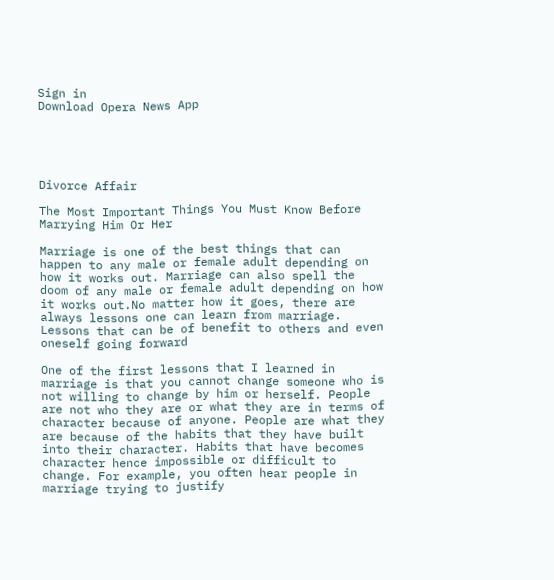Sign in
Download Opera News App





Divorce Affair

The Most Important Things You Must Know Before Marrying Him Or Her

Marriage is one of the best things that can happen to any male or female adult depending on how it works out. Marriage can also spell the doom of any male or female adult depending on how it works out.No matter how it goes, there are always lessons one can learn from marriage. Lessons that can be of benefit to others and even oneself going forward

One of the first lessons that I learned in marriage is that you cannot change someone who is not willing to change by him or herself. People are not who they are or what they are in terms of character because of anyone. People are what they are because of the habits that they have built into their character. Habits that have becomes character hence impossible or difficult to change. For example, you often hear people in marriage trying to justify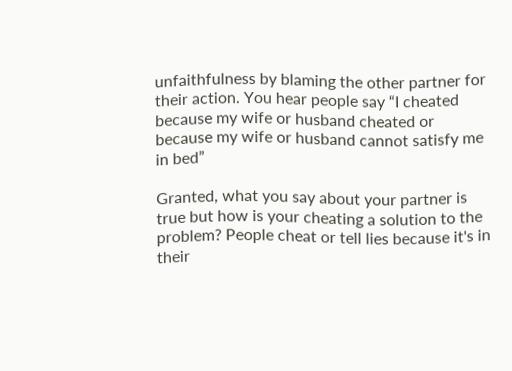unfaithfulness by blaming the other partner for their action. You hear people say “I cheated because my wife or husband cheated or because my wife or husband cannot satisfy me in bed”

Granted, what you say about your partner is true but how is your cheating a solution to the problem? People cheat or tell lies because it's in their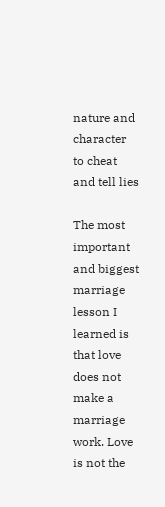nature and character to cheat and tell lies

The most important and biggest marriage lesson I learned is that love does not make a marriage work. Love is not the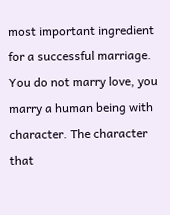most important ingredient for a successful marriage. You do not marry love, you marry a human being with character. The character that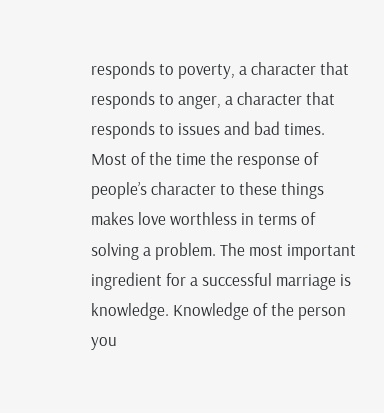responds to poverty, a character that responds to anger, a character that responds to issues and bad times. Most of the time the response of people’s character to these things makes love worthless in terms of solving a problem. The most important ingredient for a successful marriage is knowledge. Knowledge of the person you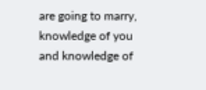are going to marry, knowledge of you and knowledge of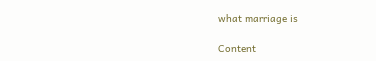what marriage is

Content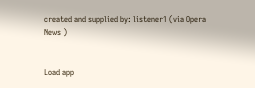created and supplied by: listener1 (via Opera News )


Load app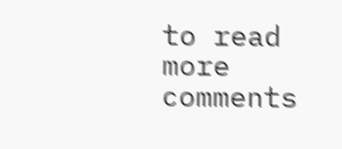to read more comments